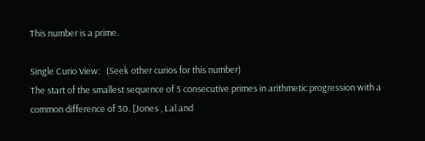This number is a prime.

Single Curio View:   (Seek other curios for this number)
The start of the smallest sequence of 5 consecutive primes in arithmetic progression with a common difference of 30. [Jones , Lal and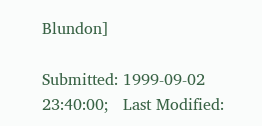Blundon]

Submitted: 1999-09-02 23:40:00;   Last Modified: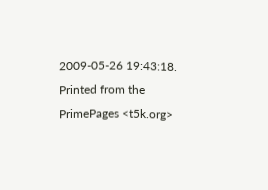2009-05-26 19:43:18.
Printed from the PrimePages <t5k.org>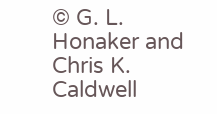© G. L. Honaker and Chris K. Caldwell